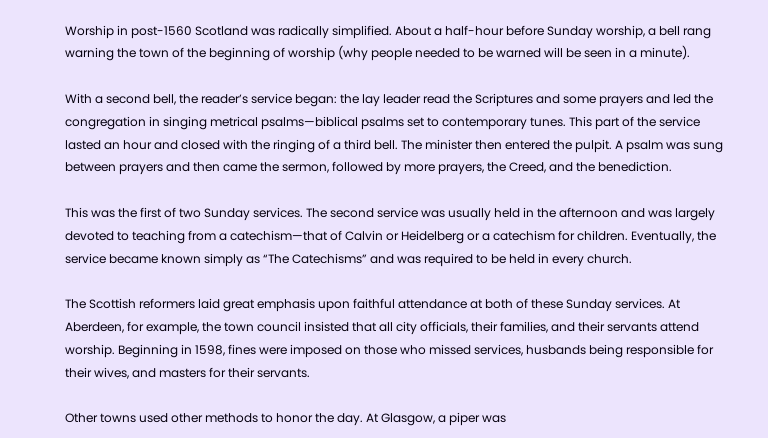Worship in post-1560 Scotland was radically simplified. About a half-hour before Sunday worship, a bell rang warning the town of the beginning of worship (why people needed to be warned will be seen in a minute).

With a second bell, the reader’s service began: the lay leader read the Scriptures and some prayers and led the congregation in singing metrical psalms—biblical psalms set to contemporary tunes. This part of the service lasted an hour and closed with the ringing of a third bell. The minister then entered the pulpit. A psalm was sung between prayers and then came the sermon, followed by more prayers, the Creed, and the benediction.

This was the first of two Sunday services. The second service was usually held in the afternoon and was largely devoted to teaching from a catechism—that of Calvin or Heidelberg or a catechism for children. Eventually, the service became known simply as “The Catechisms” and was required to be held in every church.

The Scottish reformers laid great emphasis upon faithful attendance at both of these Sunday services. At Aberdeen, for example, the town council insisted that all city officials, their families, and their servants attend worship. Beginning in 1598, fines were imposed on those who missed services, husbands being responsible for their wives, and masters for their servants.

Other towns used other methods to honor the day. At Glasgow, a piper was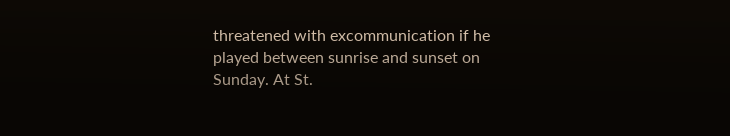threatened with excommunication if he played between sunrise and sunset on Sunday. At St.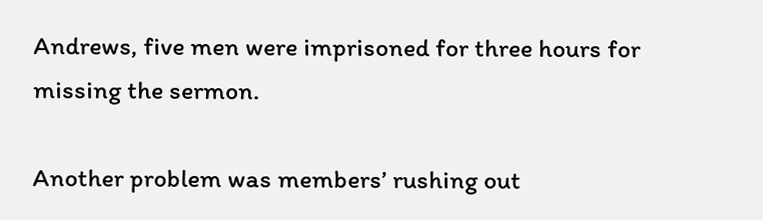Andrews, five men were imprisoned for three hours for missing the sermon.

Another problem was members’ rushing out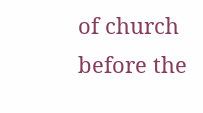of church before the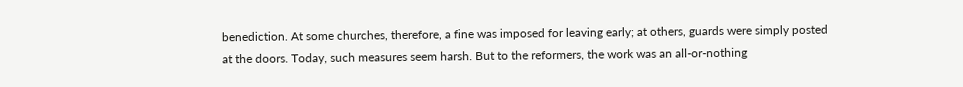benediction. At some churches, therefore, a fine was imposed for leaving early; at others, guards were simply posted at the doors. Today, such measures seem harsh. But to the reformers, the work was an all-or-nothing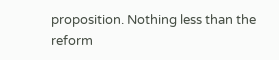proposition. Nothing less than the reform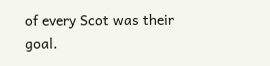of every Scot was their goal.